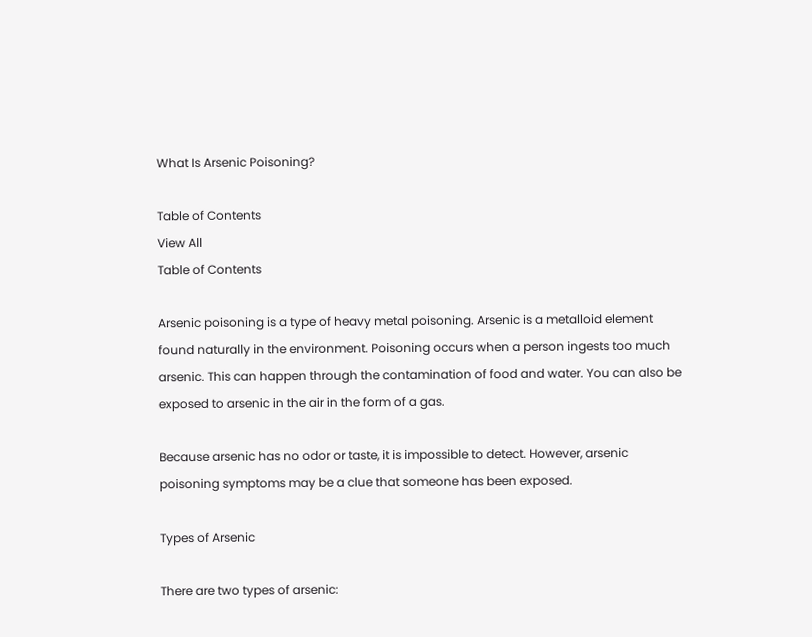What Is Arsenic Poisoning?

Table of Contents
View All
Table of Contents

Arsenic poisoning is a type of heavy metal poisoning. Arsenic is a metalloid element found naturally in the environment. Poisoning occurs when a person ingests too much arsenic. This can happen through the contamination of food and water. You can also be exposed to arsenic in the air in the form of a gas.

Because arsenic has no odor or taste, it is impossible to detect. However, arsenic poisoning symptoms may be a clue that someone has been exposed.

Types of Arsenic

There are two types of arsenic: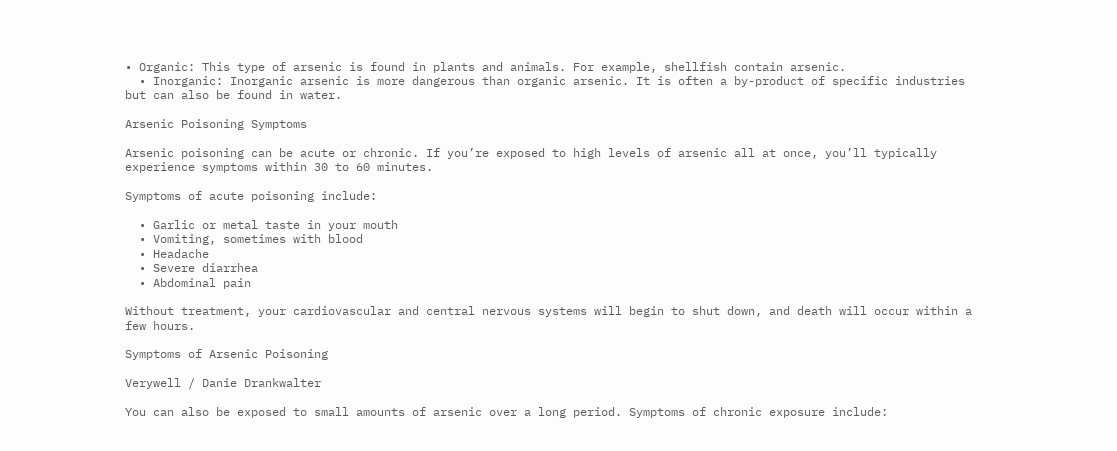• Organic: This type of arsenic is found in plants and animals. For example, shellfish contain arsenic.
  • Inorganic: Inorganic arsenic is more dangerous than organic arsenic. It is often a by-product of specific industries but can also be found in water.

Arsenic Poisoning Symptoms

Arsenic poisoning can be acute or chronic. If you’re exposed to high levels of arsenic all at once, you’ll typically experience symptoms within 30 to 60 minutes.

Symptoms of acute poisoning include:

  • Garlic or metal taste in your mouth
  • Vomiting, sometimes with blood
  • Headache
  • Severe diarrhea
  • Abdominal pain

Without treatment, your cardiovascular and central nervous systems will begin to shut down, and death will occur within a few hours.

Symptoms of Arsenic Poisoning

Verywell / Danie Drankwalter

You can also be exposed to small amounts of arsenic over a long period. Symptoms of chronic exposure include: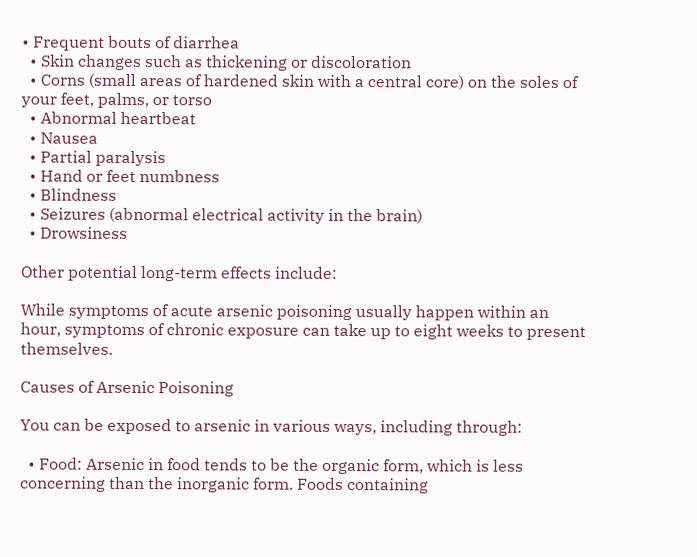• Frequent bouts of diarrhea
  • Skin changes such as thickening or discoloration
  • Corns (small areas of hardened skin with a central core) on the soles of your feet, palms, or torso
  • Abnormal heartbeat
  • Nausea
  • Partial paralysis
  • Hand or feet numbness
  • Blindness
  • Seizures (abnormal electrical activity in the brain)
  • Drowsiness

Other potential long-term effects include:

While symptoms of acute arsenic poisoning usually happen within an hour, symptoms of chronic exposure can take up to eight weeks to present themselves.

Causes of Arsenic Poisoning

You can be exposed to arsenic in various ways, including through:

  • Food: Arsenic in food tends to be the organic form, which is less concerning than the inorganic form. Foods containing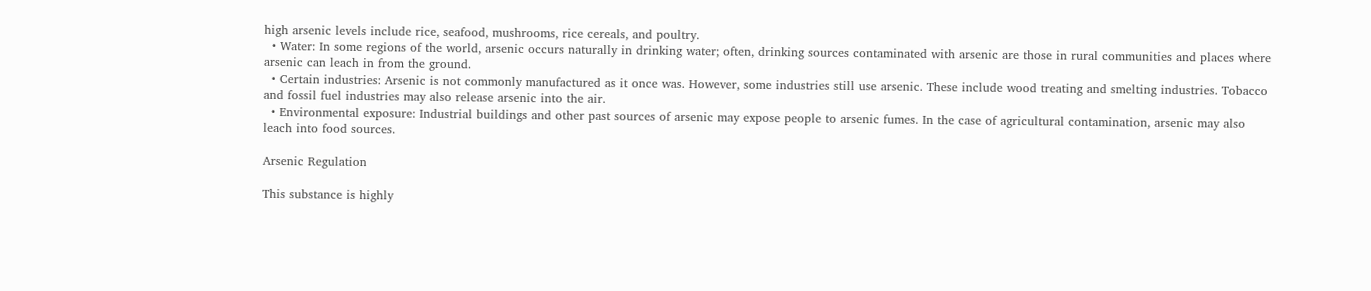high arsenic levels include rice, seafood, mushrooms, rice cereals, and poultry.
  • Water: In some regions of the world, arsenic occurs naturally in drinking water; often, drinking sources contaminated with arsenic are those in rural communities and places where arsenic can leach in from the ground.
  • Certain industries: Arsenic is not commonly manufactured as it once was. However, some industries still use arsenic. These include wood treating and smelting industries. Tobacco and fossil fuel industries may also release arsenic into the air.
  • Environmental exposure: Industrial buildings and other past sources of arsenic may expose people to arsenic fumes. In the case of agricultural contamination, arsenic may also leach into food sources.

Arsenic Regulation

This substance is highly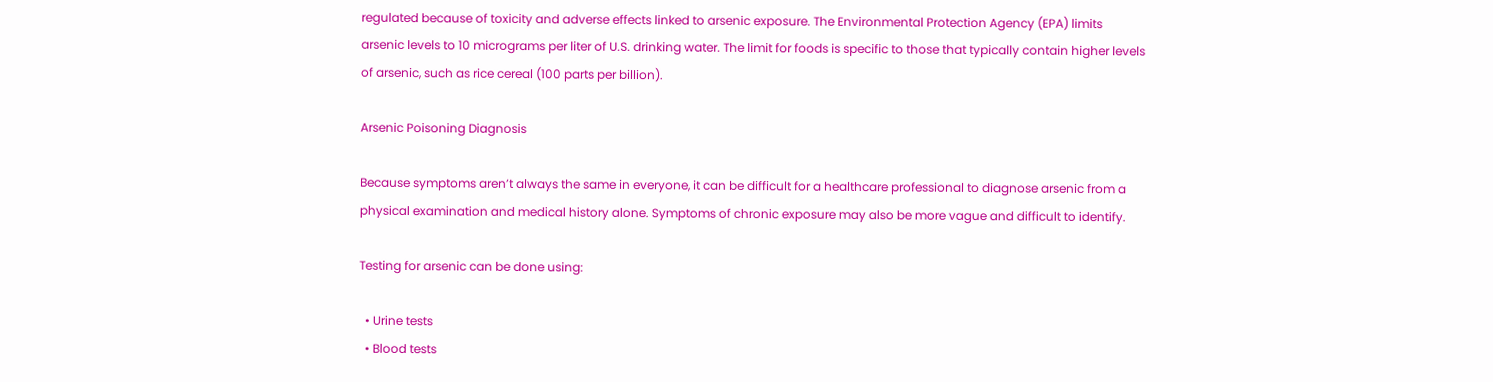regulated because of toxicity and adverse effects linked to arsenic exposure. The Environmental Protection Agency (EPA) limits arsenic levels to 10 micrograms per liter of U.S. drinking water. The limit for foods is specific to those that typically contain higher levels of arsenic, such as rice cereal (100 parts per billion).

Arsenic Poisoning Diagnosis

Because symptoms aren’t always the same in everyone, it can be difficult for a healthcare professional to diagnose arsenic from a physical examination and medical history alone. Symptoms of chronic exposure may also be more vague and difficult to identify.

Testing for arsenic can be done using:

  • Urine tests
  • Blood tests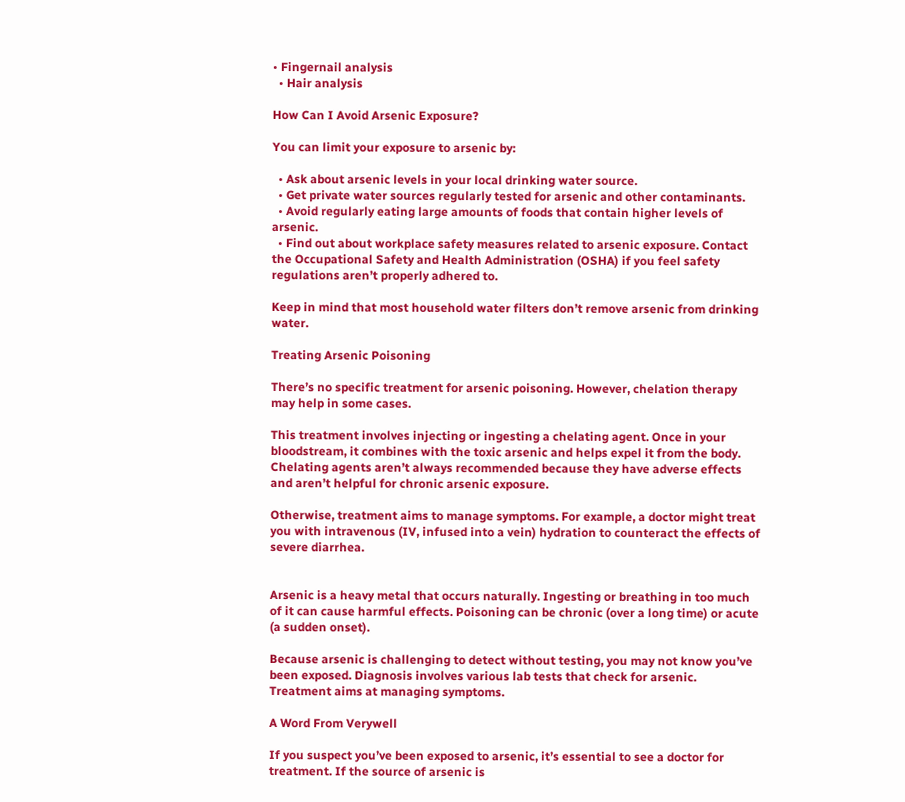• Fingernail analysis
  • Hair analysis

How Can I Avoid Arsenic Exposure?

You can limit your exposure to arsenic by:

  • Ask about arsenic levels in your local drinking water source.
  • Get private water sources regularly tested for arsenic and other contaminants.
  • Avoid regularly eating large amounts of foods that contain higher levels of arsenic.
  • Find out about workplace safety measures related to arsenic exposure. Contact the Occupational Safety and Health Administration (OSHA) if you feel safety regulations aren’t properly adhered to.

Keep in mind that most household water filters don’t remove arsenic from drinking water.

Treating Arsenic Poisoning

There’s no specific treatment for arsenic poisoning. However, chelation therapy may help in some cases.

This treatment involves injecting or ingesting a chelating agent. Once in your bloodstream, it combines with the toxic arsenic and helps expel it from the body. Chelating agents aren’t always recommended because they have adverse effects and aren’t helpful for chronic arsenic exposure.

Otherwise, treatment aims to manage symptoms. For example, a doctor might treat you with intravenous (IV, infused into a vein) hydration to counteract the effects of severe diarrhea.


Arsenic is a heavy metal that occurs naturally. Ingesting or breathing in too much of it can cause harmful effects. Poisoning can be chronic (over a long time) or acute (a sudden onset).

Because arsenic is challenging to detect without testing, you may not know you’ve been exposed. Diagnosis involves various lab tests that check for arsenic. Treatment aims at managing symptoms.

A Word From Verywell

If you suspect you’ve been exposed to arsenic, it’s essential to see a doctor for treatment. If the source of arsenic is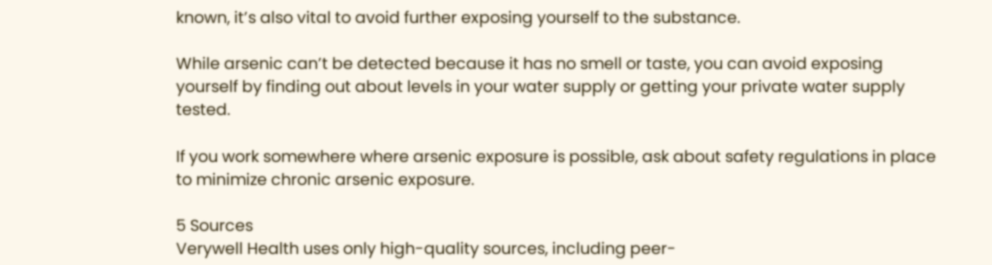known, it’s also vital to avoid further exposing yourself to the substance.

While arsenic can’t be detected because it has no smell or taste, you can avoid exposing yourself by finding out about levels in your water supply or getting your private water supply tested.

If you work somewhere where arsenic exposure is possible, ask about safety regulations in place to minimize chronic arsenic exposure.

5 Sources
Verywell Health uses only high-quality sources, including peer-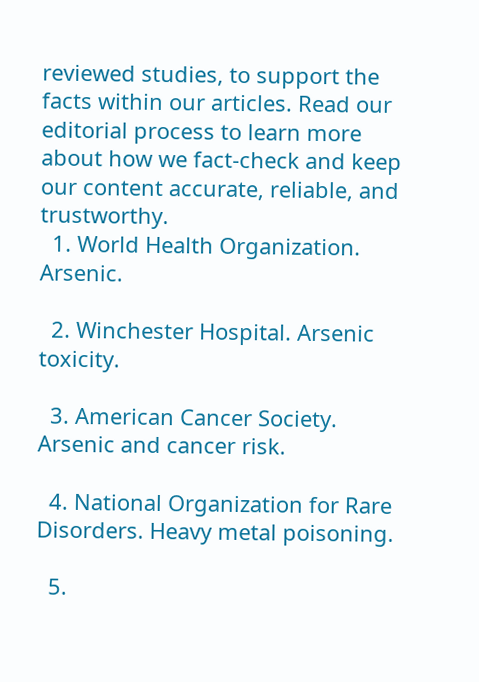reviewed studies, to support the facts within our articles. Read our editorial process to learn more about how we fact-check and keep our content accurate, reliable, and trustworthy.
  1. World Health Organization. Arsenic.

  2. Winchester Hospital. Arsenic toxicity.

  3. American Cancer Society. Arsenic and cancer risk.

  4. National Organization for Rare Disorders. Heavy metal poisoning.

  5.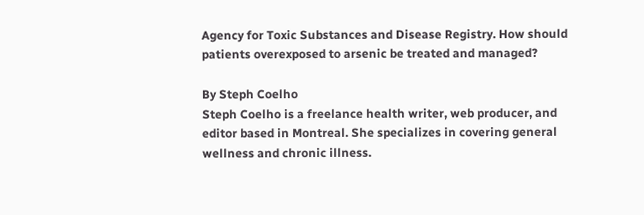Agency for Toxic Substances and Disease Registry. How should patients overexposed to arsenic be treated and managed?

By Steph Coelho
Steph Coelho is a freelance health writer, web producer, and editor based in Montreal. She specializes in covering general wellness and chronic illness.